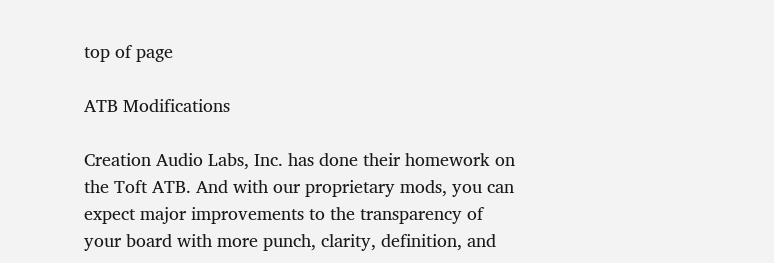top of page

ATB Modifications

Creation Audio Labs, Inc. has done their homework on the Toft ATB. And with our proprietary mods, you can expect major improvements to the transparency of your board with more punch, clarity, definition, and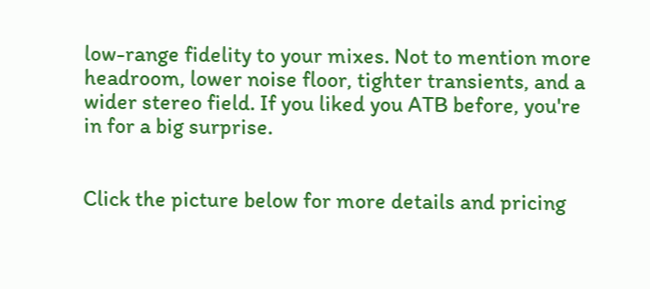low-range fidelity to your mixes. Not to mention more headroom, lower noise floor, tighter transients, and a wider stereo field. If you liked you ATB before, you're in for a big surprise.


Click the picture below for more details and pricing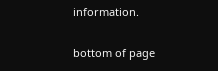information.

bottom of page